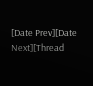[Date Prev][Date Next][Thread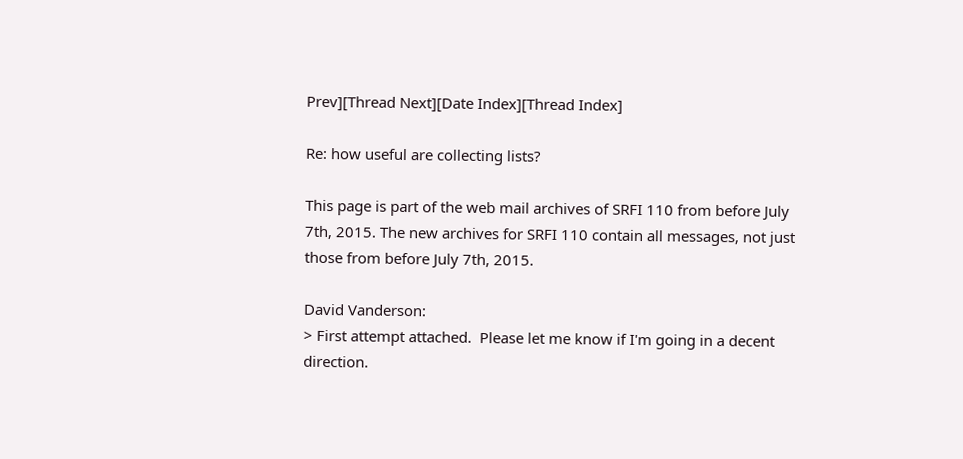Prev][Thread Next][Date Index][Thread Index]

Re: how useful are collecting lists?

This page is part of the web mail archives of SRFI 110 from before July 7th, 2015. The new archives for SRFI 110 contain all messages, not just those from before July 7th, 2015.

David Vanderson:
> First attempt attached.  Please let me know if I'm going in a decent direction.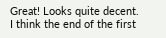Great! Looks quite decent.  I think the end of the first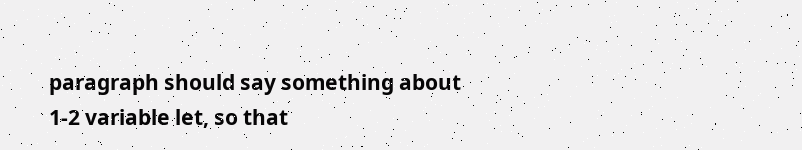paragraph should say something about 1-2 variable let, so that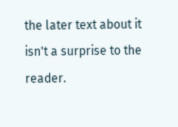the later text about it isn't a surprise to the reader.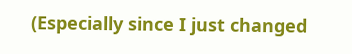(Especially since I just changed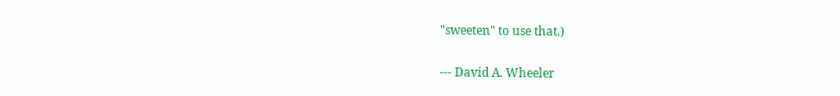"sweeten" to use that.)

--- David A. Wheeler